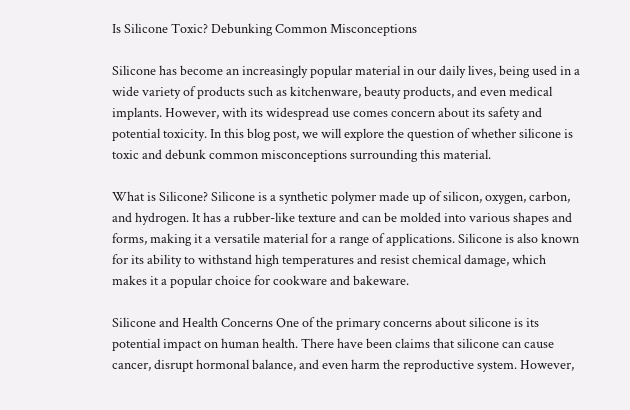Is Silicone Toxic? Debunking Common Misconceptions

Silicone has become an increasingly popular material in our daily lives, being used in a wide variety of products such as kitchenware, beauty products, and even medical implants. However, with its widespread use comes concern about its safety and potential toxicity. In this blog post, we will explore the question of whether silicone is toxic and debunk common misconceptions surrounding this material.

What is Silicone? Silicone is a synthetic polymer made up of silicon, oxygen, carbon, and hydrogen. It has a rubber-like texture and can be molded into various shapes and forms, making it a versatile material for a range of applications. Silicone is also known for its ability to withstand high temperatures and resist chemical damage, which makes it a popular choice for cookware and bakeware.

Silicone and Health Concerns One of the primary concerns about silicone is its potential impact on human health. There have been claims that silicone can cause cancer, disrupt hormonal balance, and even harm the reproductive system. However,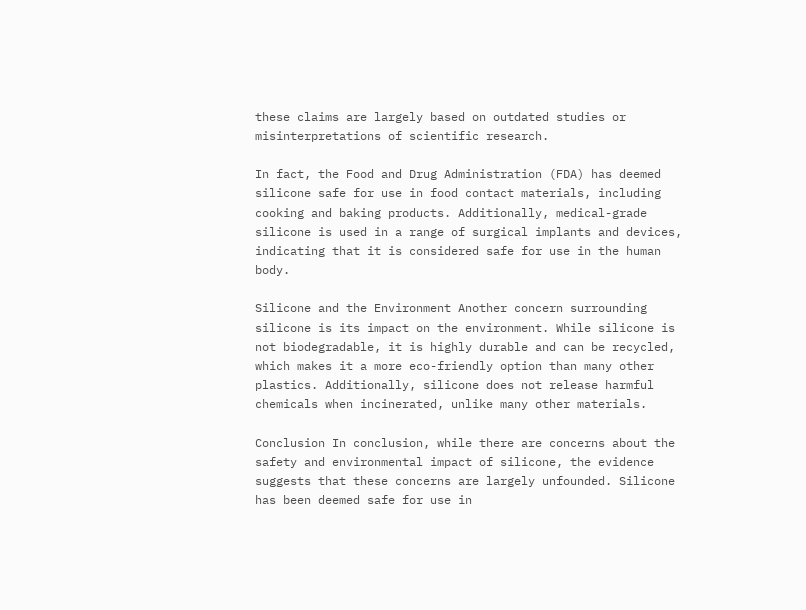these claims are largely based on outdated studies or misinterpretations of scientific research.

In fact, the Food and Drug Administration (FDA) has deemed silicone safe for use in food contact materials, including cooking and baking products. Additionally, medical-grade silicone is used in a range of surgical implants and devices, indicating that it is considered safe for use in the human body.

Silicone and the Environment Another concern surrounding silicone is its impact on the environment. While silicone is not biodegradable, it is highly durable and can be recycled, which makes it a more eco-friendly option than many other plastics. Additionally, silicone does not release harmful chemicals when incinerated, unlike many other materials.

Conclusion In conclusion, while there are concerns about the safety and environmental impact of silicone, the evidence suggests that these concerns are largely unfounded. Silicone has been deemed safe for use in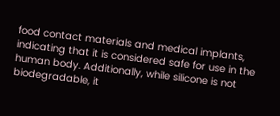food contact materials and medical implants, indicating that it is considered safe for use in the human body. Additionally, while silicone is not biodegradable, it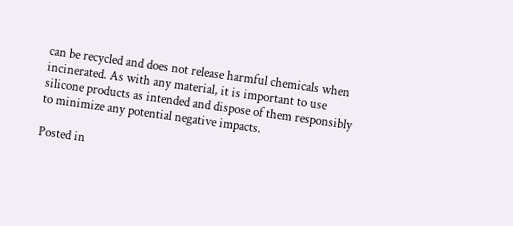can be recycled and does not release harmful chemicals when incinerated. As with any material, it is important to use silicone products as intended and dispose of them responsibly to minimize any potential negative impacts.

Posted in